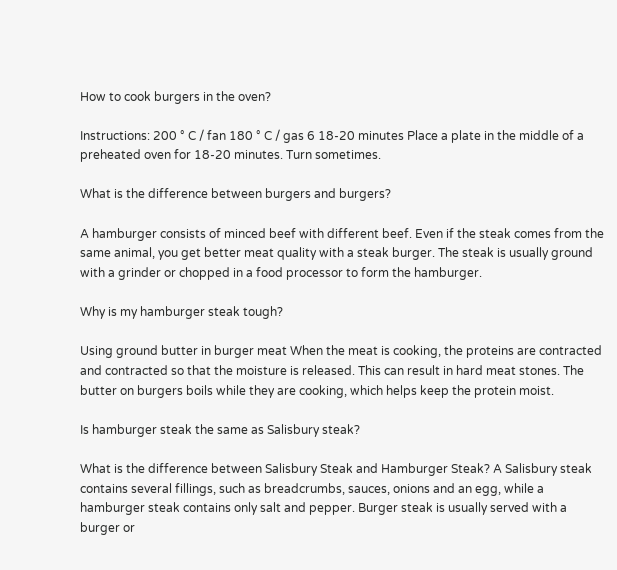How to cook burgers in the oven?

Instructions: 200 ° C / fan 180 ° C / gas 6 18-20 minutes Place a plate in the middle of a preheated oven for 18-20 minutes. Turn sometimes.

What is the difference between burgers and burgers?

A hamburger consists of minced beef with different beef. Even if the steak comes from the same animal, you get better meat quality with a steak burger. The steak is usually ground with a grinder or chopped in a food processor to form the hamburger.

Why is my hamburger steak tough?

Using ground butter in burger meat When the meat is cooking, the proteins are contracted and contracted so that the moisture is released. This can result in hard meat stones. The butter on burgers boils while they are cooking, which helps keep the protein moist.

Is hamburger steak the same as Salisbury steak?

What is the difference between Salisbury Steak and Hamburger Steak? A Salisbury steak contains several fillings, such as breadcrumbs, sauces, onions and an egg, while a hamburger steak contains only salt and pepper. Burger steak is usually served with a burger or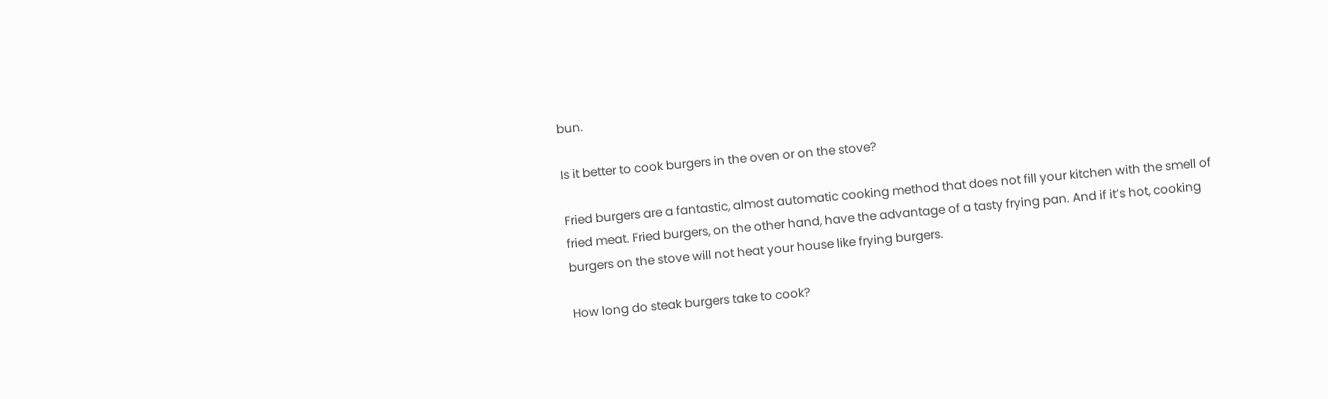bun.

Is it better to cook burgers in the oven or on the stove?

Fried burgers are a fantastic, almost automatic cooking method that does not fill your kitchen with the smell of fried meat. Fried burgers, on the other hand, have the advantage of a tasty frying pan. And if it’s hot, cooking burgers on the stove will not heat your house like frying burgers.

How long do steak burgers take to cook?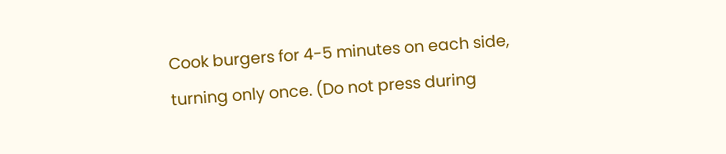Cook burgers for 4-5 minutes on each side, turning only once. (Do not press during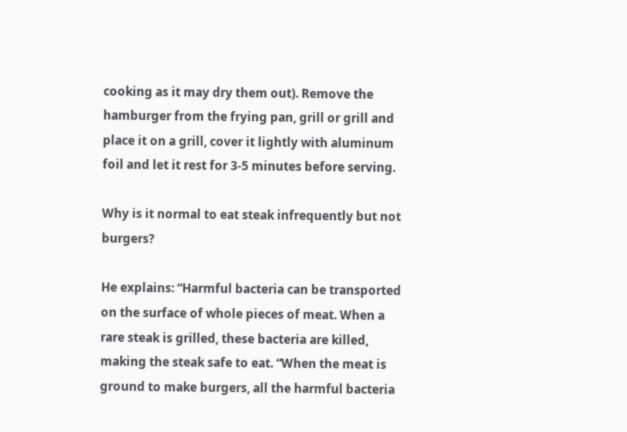cooking as it may dry them out). Remove the hamburger from the frying pan, grill or grill and place it on a grill, cover it lightly with aluminum foil and let it rest for 3-5 minutes before serving.

Why is it normal to eat steak infrequently but not burgers?

He explains: “Harmful bacteria can be transported on the surface of whole pieces of meat. When a rare steak is grilled, these bacteria are killed, making the steak safe to eat. “When the meat is ground to make burgers, all the harmful bacteria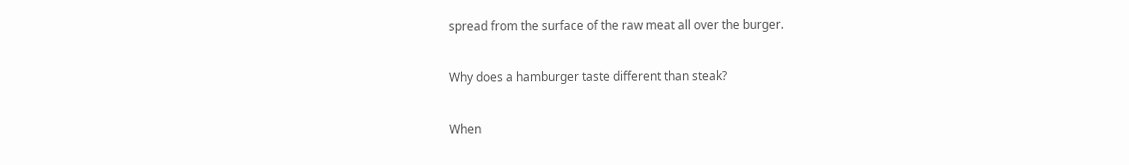spread from the surface of the raw meat all over the burger.

Why does a hamburger taste different than steak?

When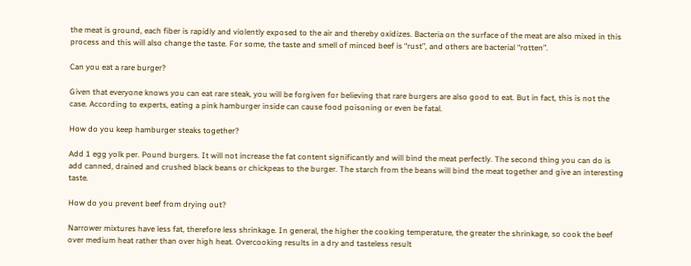the meat is ground, each fiber is rapidly and violently exposed to the air and thereby oxidizes. Bacteria on the surface of the meat are also mixed in this process and this will also change the taste. For some, the taste and smell of minced beef is “rust”, and others are bacterial “rotten”.

Can you eat a rare burger?

Given that everyone knows you can eat rare steak, you will be forgiven for believing that rare burgers are also good to eat. But in fact, this is not the case. According to experts, eating a pink hamburger inside can cause food poisoning or even be fatal.

How do you keep hamburger steaks together?

Add 1 egg yolk per. Pound burgers. It will not increase the fat content significantly and will bind the meat perfectly. The second thing you can do is add canned, drained and crushed black beans or chickpeas to the burger. The starch from the beans will bind the meat together and give an interesting taste.

How do you prevent beef from drying out?

Narrower mixtures have less fat, therefore less shrinkage. In general, the higher the cooking temperature, the greater the shrinkage, so cook the beef over medium heat rather than over high heat. Overcooking results in a dry and tasteless result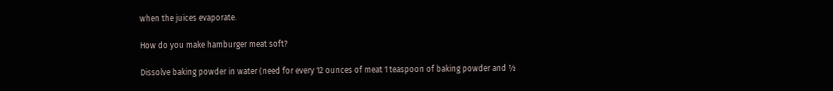when the juices evaporate.

How do you make hamburger meat soft?

Dissolve baking powder in water (need for every 12 ounces of meat 1 teaspoon of baking powder and ½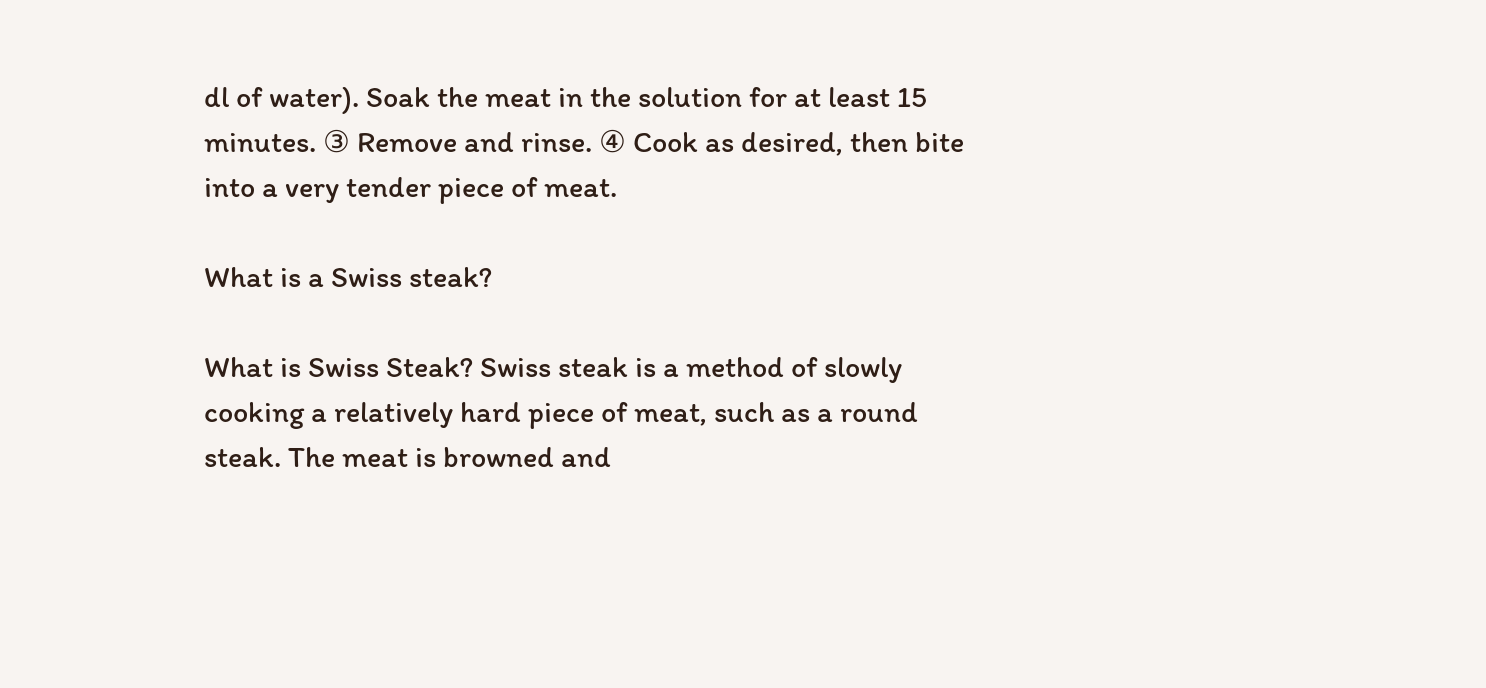dl of water). Soak the meat in the solution for at least 15 minutes. ③ Remove and rinse. ④ Cook as desired, then bite into a very tender piece of meat.

What is a Swiss steak?

What is Swiss Steak? Swiss steak is a method of slowly cooking a relatively hard piece of meat, such as a round steak. The meat is browned and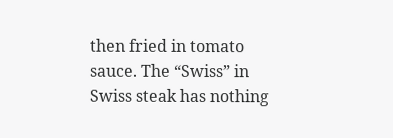then fried in tomato sauce. The “Swiss” in Swiss steak has nothing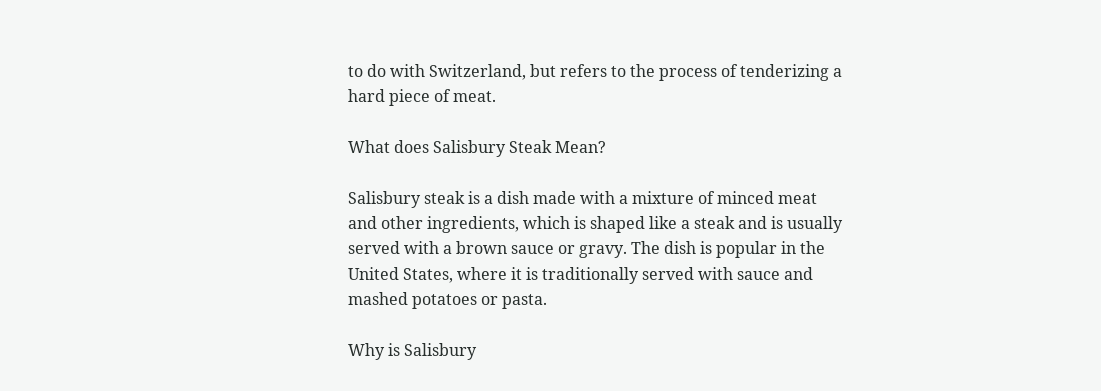to do with Switzerland, but refers to the process of tenderizing a hard piece of meat.

What does Salisbury Steak Mean?

Salisbury steak is a dish made with a mixture of minced meat and other ingredients, which is shaped like a steak and is usually served with a brown sauce or gravy. The dish is popular in the United States, where it is traditionally served with sauce and mashed potatoes or pasta.

Why is Salisbury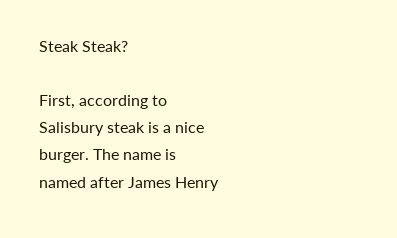Steak Steak?

First, according to Salisbury steak is a nice burger. The name is named after James Henry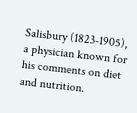Salisbury (1823-1905), a physician known for his comments on diet and nutrition.